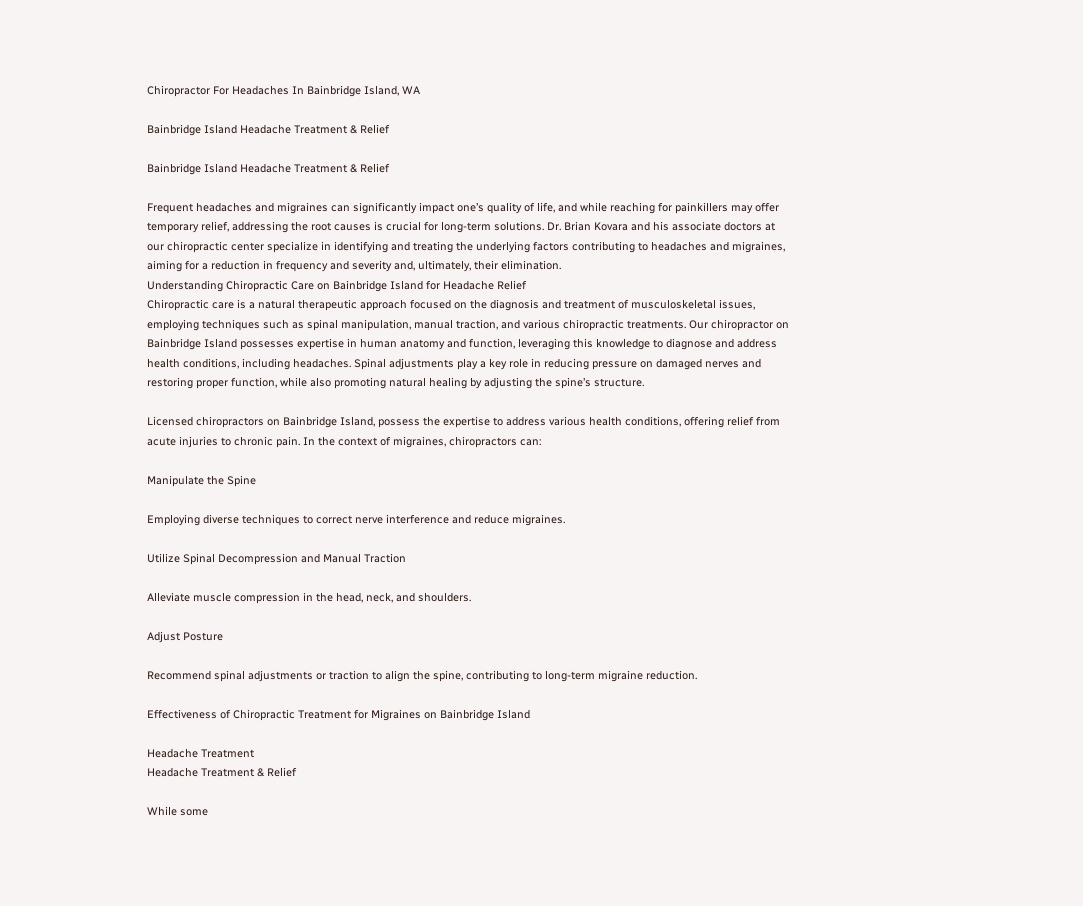Chiropractor For Headaches In Bainbridge Island, WA

Bainbridge Island Headache Treatment & Relief

Bainbridge Island Headache Treatment & Relief

Frequent headaches and migraines can significantly impact one’s quality of life, and while reaching for painkillers may offer temporary relief, addressing the root causes is crucial for long-term solutions. Dr. Brian Kovara and his associate doctors at our chiropractic center specialize in identifying and treating the underlying factors contributing to headaches and migraines, aiming for a reduction in frequency and severity and, ultimately, their elimination.
Understanding Chiropractic Care on Bainbridge Island for Headache Relief
Chiropractic care is a natural therapeutic approach focused on the diagnosis and treatment of musculoskeletal issues, employing techniques such as spinal manipulation, manual traction, and various chiropractic treatments. Our chiropractor on Bainbridge Island possesses expertise in human anatomy and function, leveraging this knowledge to diagnose and address health conditions, including headaches. Spinal adjustments play a key role in reducing pressure on damaged nerves and restoring proper function, while also promoting natural healing by adjusting the spine’s structure.

Licensed chiropractors on Bainbridge Island, possess the expertise to address various health conditions, offering relief from acute injuries to chronic pain. In the context of migraines, chiropractors can:

Manipulate the Spine

Employing diverse techniques to correct nerve interference and reduce migraines.

Utilize Spinal Decompression and Manual Traction

Alleviate muscle compression in the head, neck, and shoulders.

Adjust Posture

Recommend spinal adjustments or traction to align the spine, contributing to long-term migraine reduction.

Effectiveness of Chiropractic Treatment for Migraines on Bainbridge Island

Headache Treatment
Headache Treatment & Relief

While some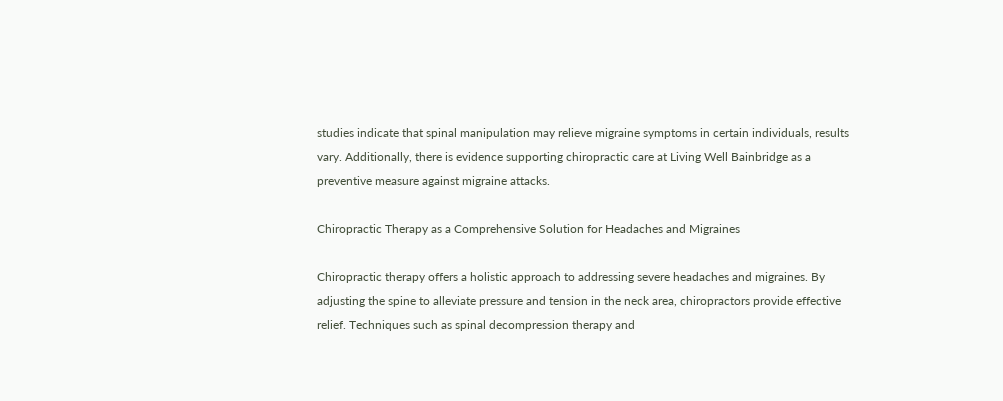studies indicate that spinal manipulation may relieve migraine symptoms in certain individuals, results vary. Additionally, there is evidence supporting chiropractic care at Living Well Bainbridge as a preventive measure against migraine attacks.

Chiropractic Therapy as a Comprehensive Solution for Headaches and Migraines

Chiropractic therapy offers a holistic approach to addressing severe headaches and migraines. By adjusting the spine to alleviate pressure and tension in the neck area, chiropractors provide effective relief. Techniques such as spinal decompression therapy and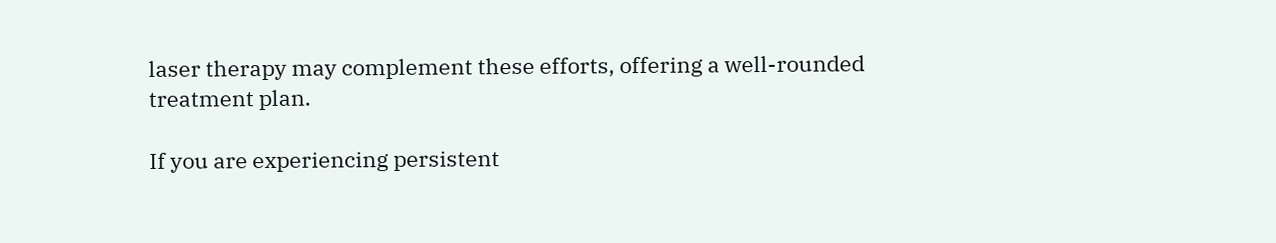laser therapy may complement these efforts, offering a well-rounded treatment plan.

If you are experiencing persistent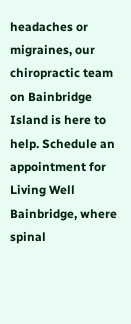headaches or migraines, our chiropractic team on Bainbridge Island is here to help. Schedule an appointment for Living Well Bainbridge, where spinal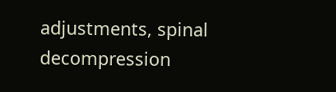adjustments, spinal decompression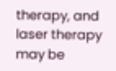therapy, and laser therapy may be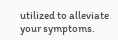utilized to alleviate your symptoms.